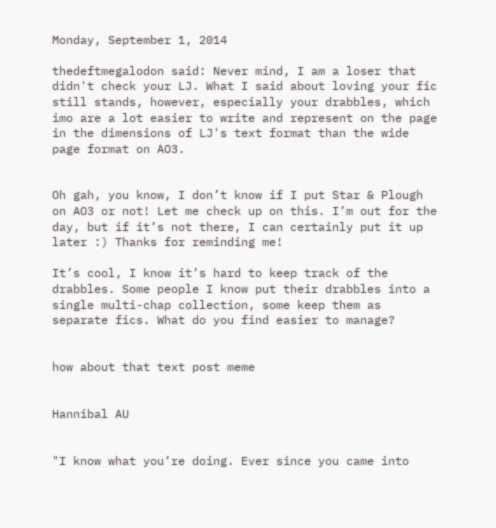Monday, September 1, 2014

thedeftmegalodon said: Never mind, I am a loser that didn't check your LJ. What I said about loving your fic still stands, however, especially your drabbles, which imo are a lot easier to write and represent on the page in the dimensions of LJ's text format than the wide page format on AO3.


Oh gah, you know, I don’t know if I put Star & Plough on AO3 or not! Let me check up on this. I’m out for the day, but if it’s not there, I can certainly put it up later :) Thanks for reminding me!

It’s cool, I know it’s hard to keep track of the drabbles. Some people I know put their drabbles into a single multi-chap collection, some keep them as separate fics. What do you find easier to manage?


how about that text post meme


Hannibal AU


"I know what you’re doing. Ever since you came into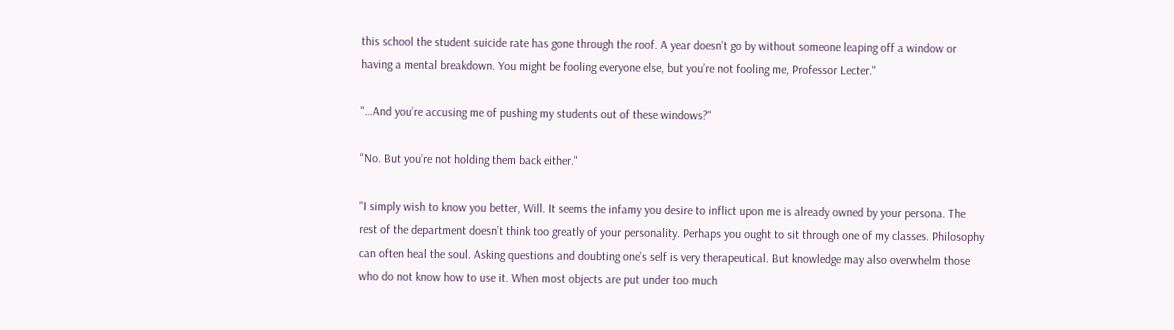this school the student suicide rate has gone through the roof. A year doesn’t go by without someone leaping off a window or having a mental breakdown. You might be fooling everyone else, but you’re not fooling me, Professor Lecter."

"…And you’re accusing me of pushing my students out of these windows?"

"No. But you’re not holding them back either."

"I simply wish to know you better, Will. It seems the infamy you desire to inflict upon me is already owned by your persona. The rest of the department doesn’t think too greatly of your personality. Perhaps you ought to sit through one of my classes. Philosophy can often heal the soul. Asking questions and doubting one’s self is very therapeutical. But knowledge may also overwhelm those who do not know how to use it. When most objects are put under too much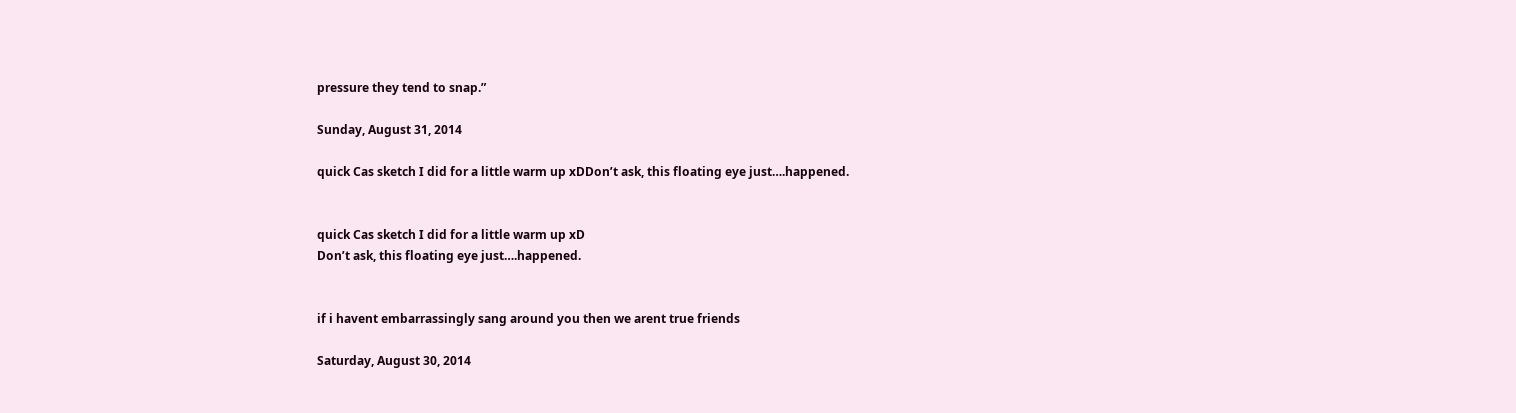pressure they tend to snap.”

Sunday, August 31, 2014

quick Cas sketch I did for a little warm up xDDon’t ask, this floating eye just….happened.


quick Cas sketch I did for a little warm up xD
Don’t ask, this floating eye just….happened.


if i havent embarrassingly sang around you then we arent true friends

Saturday, August 30, 2014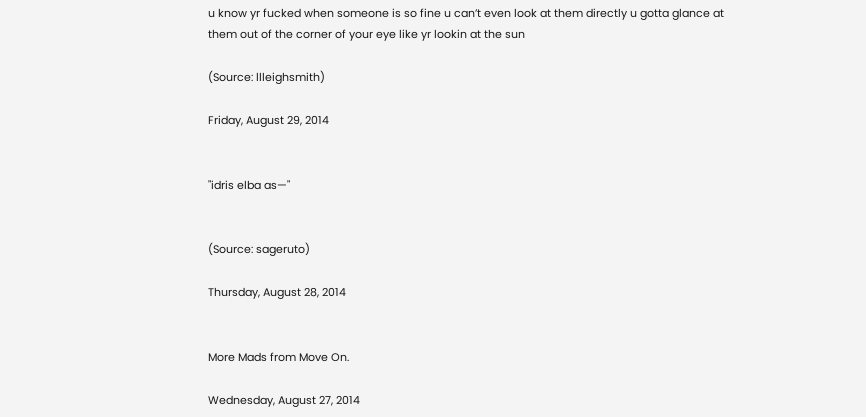u know yr fucked when someone is so fine u can’t even look at them directly u gotta glance at them out of the corner of your eye like yr lookin at the sun

(Source: llleighsmith)

Friday, August 29, 2014


"idris elba as—"


(Source: sageruto)

Thursday, August 28, 2014


More Mads from Move On.

Wednesday, August 27, 2014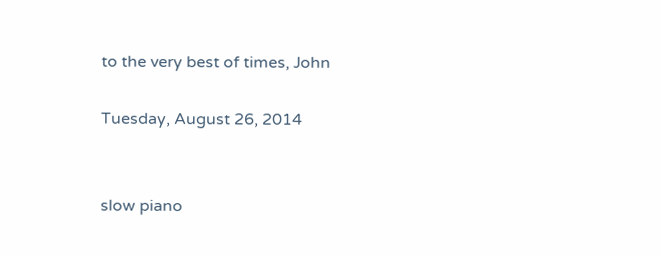to the very best of times, John

Tuesday, August 26, 2014


slow piano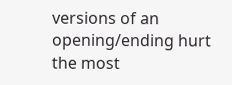versions of an opening/ending hurt the most